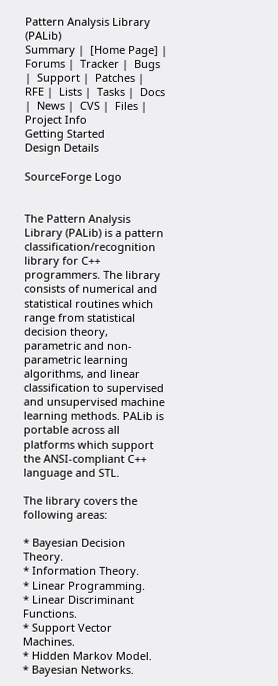Pattern Analysis Library (PALib)
Summary |  [Home Page] |  Forums |  Tracker |  Bugs |  Support |  Patches |  RFE |  Lists |  Tasks |  Docs |  News |  CVS |  Files |
Project Info
Getting Started
Design Details

SourceForge Logo


The Pattern Analysis Library (PALib) is a pattern classification/recognition library for C++ programmers. The library consists of numerical and statistical routines which range from statistical decision theory, parametric and non-parametric learning algorithms, and linear classification to supervised and unsupervised machine learning methods. PALib is portable across all platforms which support the ANSI-compliant C++ language and STL.

The library covers the following areas:

* Bayesian Decision Theory.
* Information Theory.
* Linear Programming.
* Linear Discriminant Functions.
* Support Vector Machines.
* Hidden Markov Model.
* Bayesian Networks.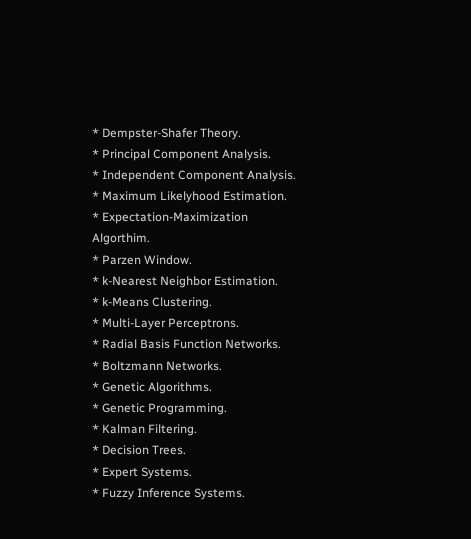* Dempster-Shafer Theory.
* Principal Component Analysis.
* Independent Component Analysis.
* Maximum Likelyhood Estimation.
* Expectation-Maximization Algorthim.
* Parzen Window.
* k-Nearest Neighbor Estimation.
* k-Means Clustering.
* Multi-Layer Perceptrons.
* Radial Basis Function Networks.
* Boltzmann Networks.
* Genetic Algorithms.
* Genetic Programming.
* Kalman Filtering.
* Decision Trees.
* Expert Systems.
* Fuzzy Inference Systems.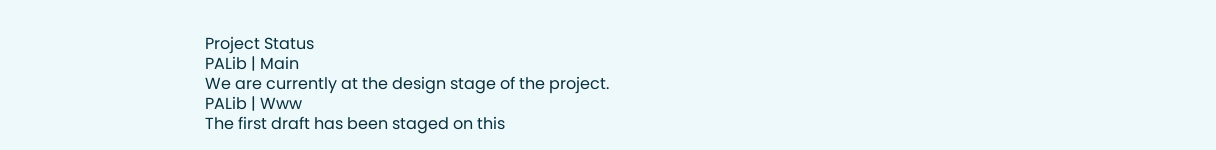Project Status
PALib | Main
We are currently at the design stage of the project.
PALib | Www
The first draft has been staged on this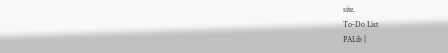site.
To-Do List
PALib |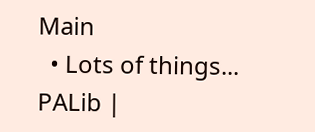Main
  • Lots of things...
PALib |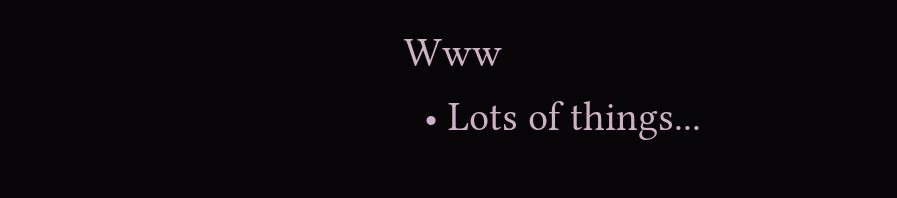Www
  • Lots of things...